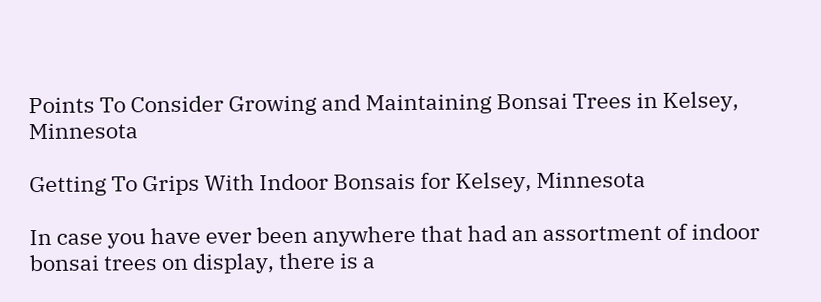Points To Consider Growing and Maintaining Bonsai Trees in Kelsey, Minnesota

Getting To Grips With Indoor Bonsais for Kelsey, Minnesota

In case you have ever been anywhere that had an assortment of indoor bonsai trees on display, there is a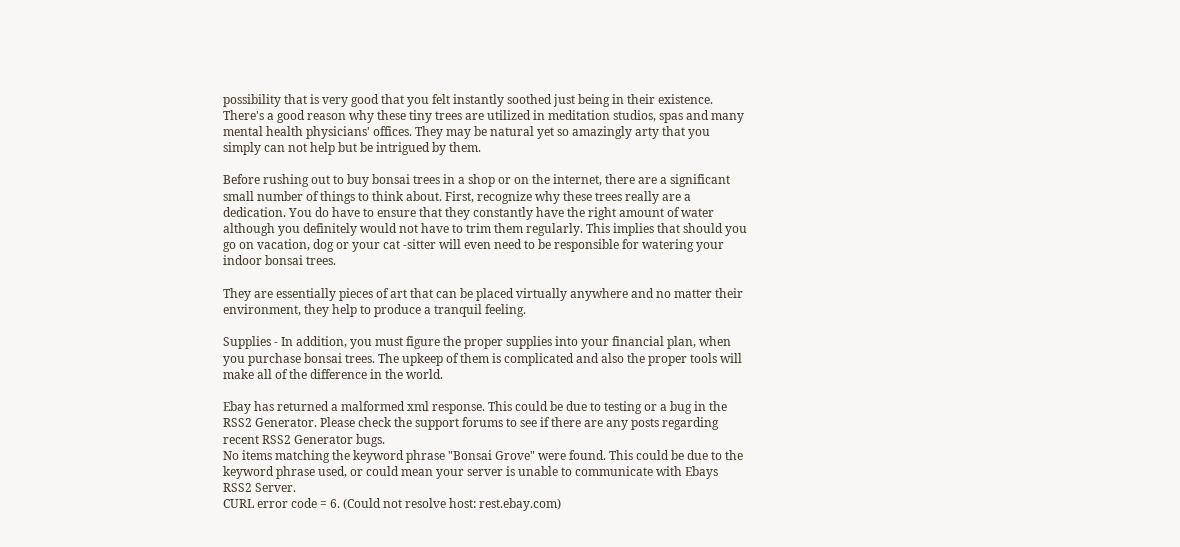possibility that is very good that you felt instantly soothed just being in their existence. There's a good reason why these tiny trees are utilized in meditation studios, spas and many mental health physicians' offices. They may be natural yet so amazingly arty that you simply can not help but be intrigued by them.

Before rushing out to buy bonsai trees in a shop or on the internet, there are a significant small number of things to think about. First, recognize why these trees really are a dedication. You do have to ensure that they constantly have the right amount of water although you definitely would not have to trim them regularly. This implies that should you go on vacation, dog or your cat -sitter will even need to be responsible for watering your indoor bonsai trees.

They are essentially pieces of art that can be placed virtually anywhere and no matter their environment, they help to produce a tranquil feeling.

Supplies - In addition, you must figure the proper supplies into your financial plan, when you purchase bonsai trees. The upkeep of them is complicated and also the proper tools will make all of the difference in the world.

Ebay has returned a malformed xml response. This could be due to testing or a bug in the RSS2 Generator. Please check the support forums to see if there are any posts regarding recent RSS2 Generator bugs.
No items matching the keyword phrase "Bonsai Grove" were found. This could be due to the keyword phrase used, or could mean your server is unable to communicate with Ebays RSS2 Server.
CURL error code = 6. (Could not resolve host: rest.ebay.com)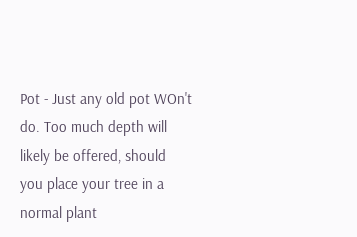Pot - Just any old pot WOn't do. Too much depth will likely be offered, should you place your tree in a normal plant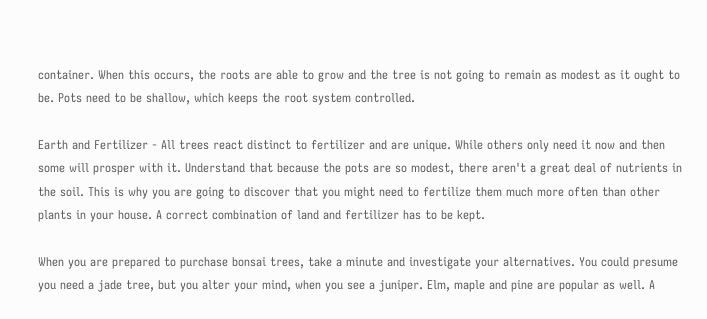container. When this occurs, the roots are able to grow and the tree is not going to remain as modest as it ought to be. Pots need to be shallow, which keeps the root system controlled.

Earth and Fertilizer - All trees react distinct to fertilizer and are unique. While others only need it now and then some will prosper with it. Understand that because the pots are so modest, there aren't a great deal of nutrients in the soil. This is why you are going to discover that you might need to fertilize them much more often than other plants in your house. A correct combination of land and fertilizer has to be kept.

When you are prepared to purchase bonsai trees, take a minute and investigate your alternatives. You could presume you need a jade tree, but you alter your mind, when you see a juniper. Elm, maple and pine are popular as well. A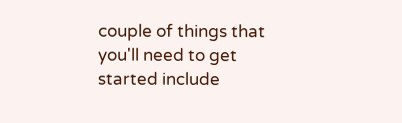couple of things that you'll need to get started include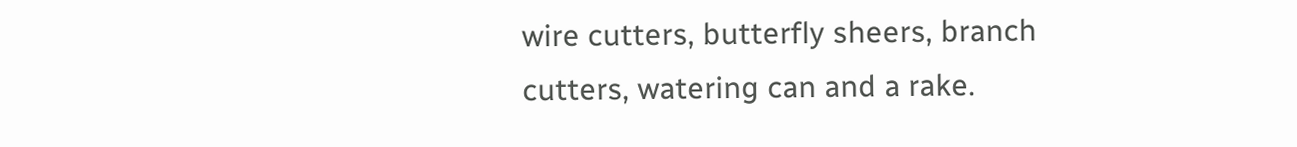wire cutters, butterfly sheers, branch cutters, watering can and a rake.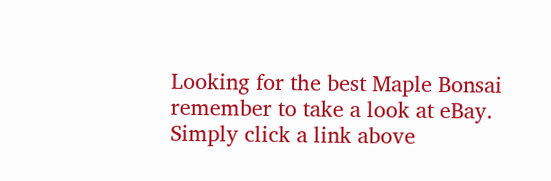Looking for the best Maple Bonsai remember to take a look at eBay. Simply click a link above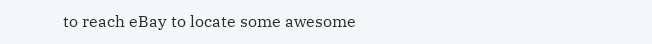to reach eBay to locate some awesome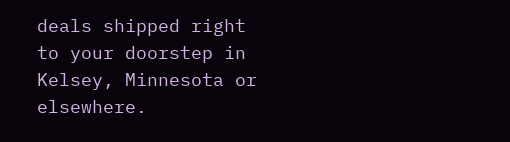deals shipped right to your doorstep in Kelsey, Minnesota or elsewhere.